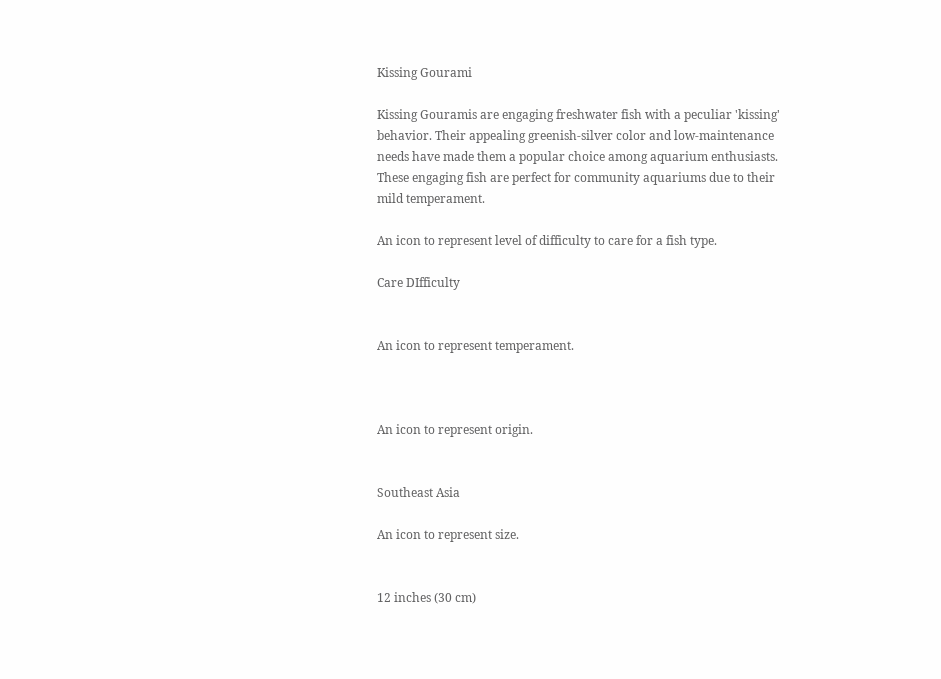Kissing Gourami

Kissing Gouramis are engaging freshwater fish with a peculiar 'kissing' behavior. Their appealing greenish-silver color and low-maintenance needs have made them a popular choice among aquarium enthusiasts. These engaging fish are perfect for community aquariums due to their mild temperament.

An icon to represent level of difficulty to care for a fish type.

Care DIfficulty


An icon to represent temperament.



An icon to represent origin.


Southeast Asia

An icon to represent size.


12 inches (30 cm)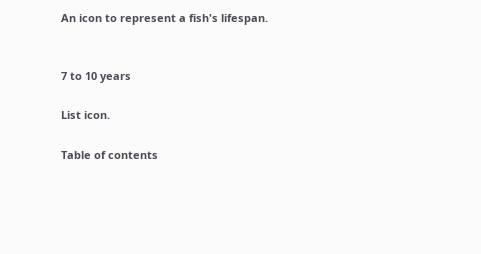An icon to represent a fish's lifespan.


7 to 10 years

List icon.

Table of contents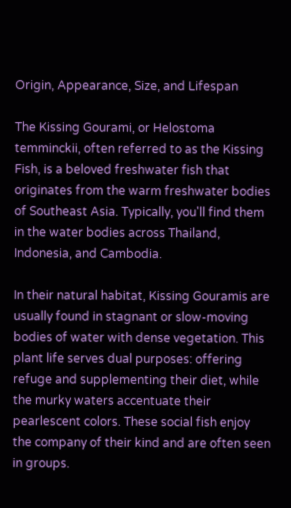Origin, Appearance, Size, and Lifespan

The Kissing Gourami, or Helostoma temminckii, often referred to as the Kissing Fish, is a beloved freshwater fish that originates from the warm freshwater bodies of Southeast Asia. Typically, you'll find them in the water bodies across Thailand, Indonesia, and Cambodia.

In their natural habitat, Kissing Gouramis are usually found in stagnant or slow-moving bodies of water with dense vegetation. This plant life serves dual purposes: offering refuge and supplementing their diet, while the murky waters accentuate their pearlescent colors. These social fish enjoy the company of their kind and are often seen in groups.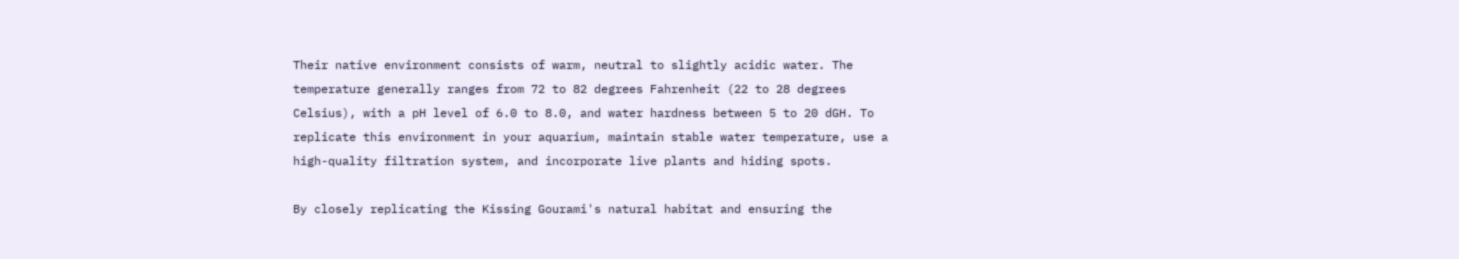Their native environment consists of warm, neutral to slightly acidic water. The temperature generally ranges from 72 to 82 degrees Fahrenheit (22 to 28 degrees Celsius), with a pH level of 6.0 to 8.0, and water hardness between 5 to 20 dGH. To replicate this environment in your aquarium, maintain stable water temperature, use a high-quality filtration system, and incorporate live plants and hiding spots.

By closely replicating the Kissing Gourami's natural habitat and ensuring the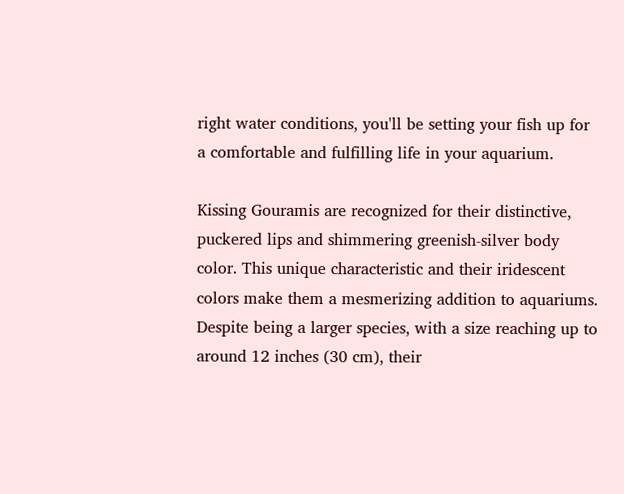right water conditions, you'll be setting your fish up for a comfortable and fulfilling life in your aquarium.

Kissing Gouramis are recognized for their distinctive, puckered lips and shimmering greenish-silver body color. This unique characteristic and their iridescent colors make them a mesmerizing addition to aquariums. Despite being a larger species, with a size reaching up to around 12 inches (30 cm), their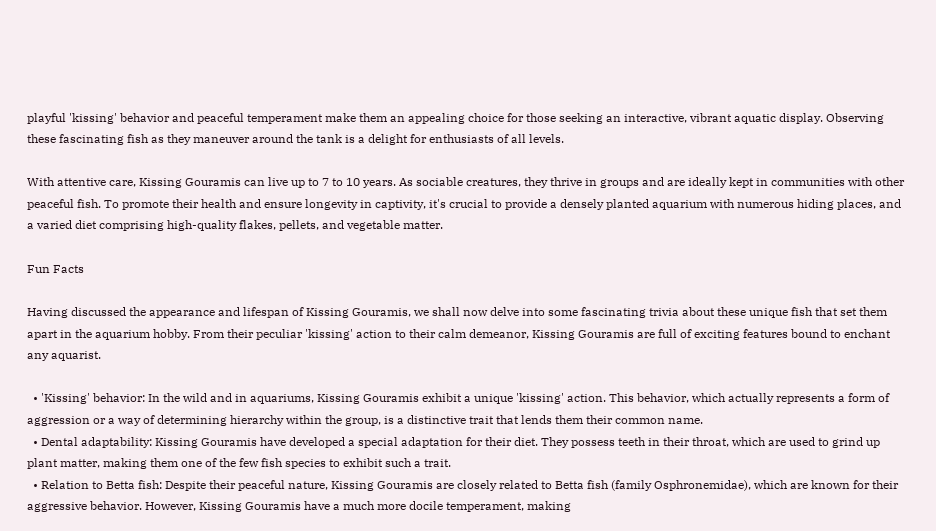playful 'kissing' behavior and peaceful temperament make them an appealing choice for those seeking an interactive, vibrant aquatic display. Observing these fascinating fish as they maneuver around the tank is a delight for enthusiasts of all levels.

With attentive care, Kissing Gouramis can live up to 7 to 10 years. As sociable creatures, they thrive in groups and are ideally kept in communities with other peaceful fish. To promote their health and ensure longevity in captivity, it's crucial to provide a densely planted aquarium with numerous hiding places, and a varied diet comprising high-quality flakes, pellets, and vegetable matter.

Fun Facts

Having discussed the appearance and lifespan of Kissing Gouramis, we shall now delve into some fascinating trivia about these unique fish that set them apart in the aquarium hobby. From their peculiar 'kissing' action to their calm demeanor, Kissing Gouramis are full of exciting features bound to enchant any aquarist.

  • 'Kissing' behavior: In the wild and in aquariums, Kissing Gouramis exhibit a unique 'kissing' action. This behavior, which actually represents a form of aggression or a way of determining hierarchy within the group, is a distinctive trait that lends them their common name.
  • Dental adaptability: Kissing Gouramis have developed a special adaptation for their diet. They possess teeth in their throat, which are used to grind up plant matter, making them one of the few fish species to exhibit such a trait.
  • Relation to Betta fish: Despite their peaceful nature, Kissing Gouramis are closely related to Betta fish (family Osphronemidae), which are known for their aggressive behavior. However, Kissing Gouramis have a much more docile temperament, making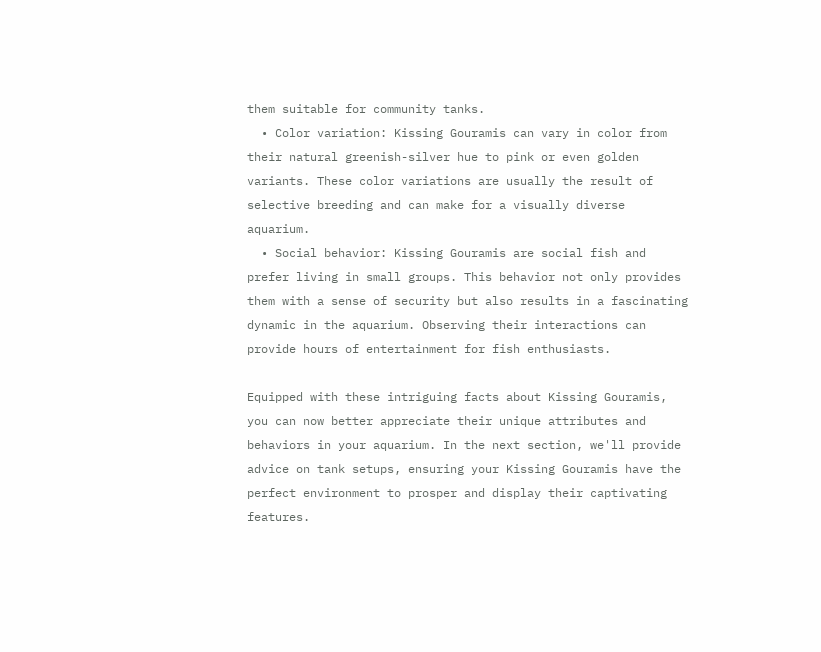them suitable for community tanks.
  • Color variation: Kissing Gouramis can vary in color from their natural greenish-silver hue to pink or even golden variants. These color variations are usually the result of selective breeding and can make for a visually diverse aquarium.
  • Social behavior: Kissing Gouramis are social fish and prefer living in small groups. This behavior not only provides them with a sense of security but also results in a fascinating dynamic in the aquarium. Observing their interactions can provide hours of entertainment for fish enthusiasts.

Equipped with these intriguing facts about Kissing Gouramis, you can now better appreciate their unique attributes and behaviors in your aquarium. In the next section, we'll provide advice on tank setups, ensuring your Kissing Gouramis have the perfect environment to prosper and display their captivating features.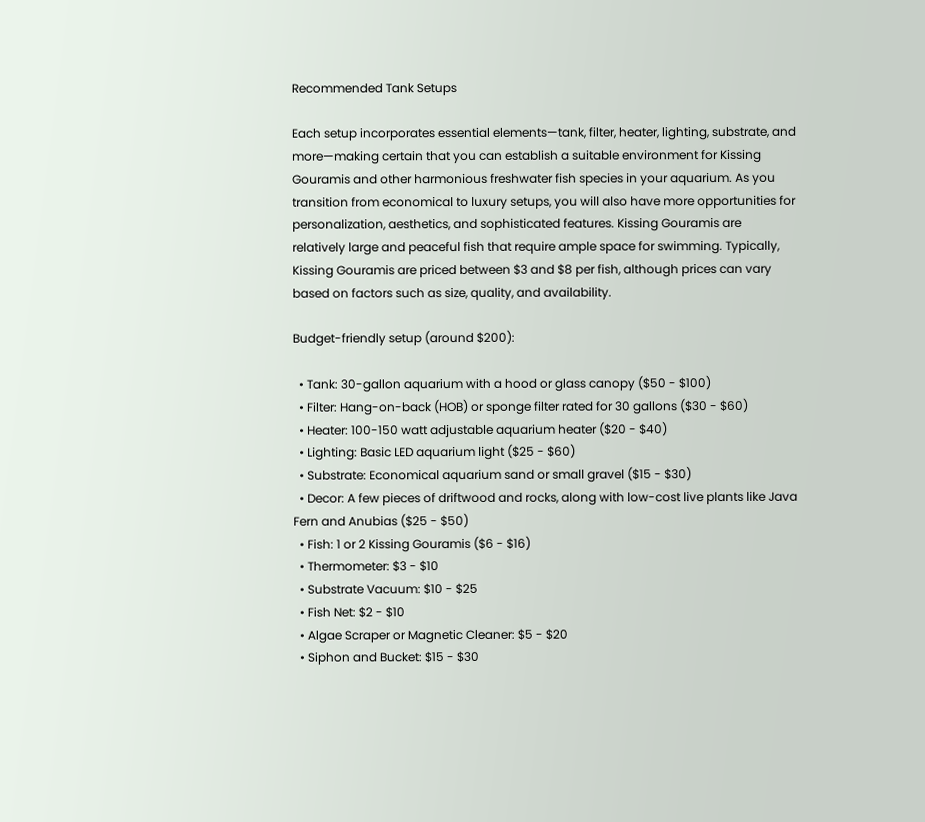Recommended Tank Setups

Each setup incorporates essential elements—tank, filter, heater, lighting, substrate, and more—making certain that you can establish a suitable environment for Kissing Gouramis and other harmonious freshwater fish species in your aquarium. As you transition from economical to luxury setups, you will also have more opportunities for personalization, aesthetics, and sophisticated features. Kissing Gouramis are relatively large and peaceful fish that require ample space for swimming. Typically, Kissing Gouramis are priced between $3 and $8 per fish, although prices can vary based on factors such as size, quality, and availability.

Budget-friendly setup (around $200):

  • Tank: 30-gallon aquarium with a hood or glass canopy ($50 - $100)
  • Filter: Hang-on-back (HOB) or sponge filter rated for 30 gallons ($30 - $60)
  • Heater: 100-150 watt adjustable aquarium heater ($20 - $40)
  • Lighting: Basic LED aquarium light ($25 - $60)
  • Substrate: Economical aquarium sand or small gravel ($15 - $30)
  • Decor: A few pieces of driftwood and rocks, along with low-cost live plants like Java Fern and Anubias ($25 - $50)
  • Fish: 1 or 2 Kissing Gouramis ($6 - $16)
  • Thermometer: $3 - $10
  • Substrate Vacuum: $10 - $25
  • Fish Net: $2 - $10
  • Algae Scraper or Magnetic Cleaner: $5 - $20
  • Siphon and Bucket: $15 - $30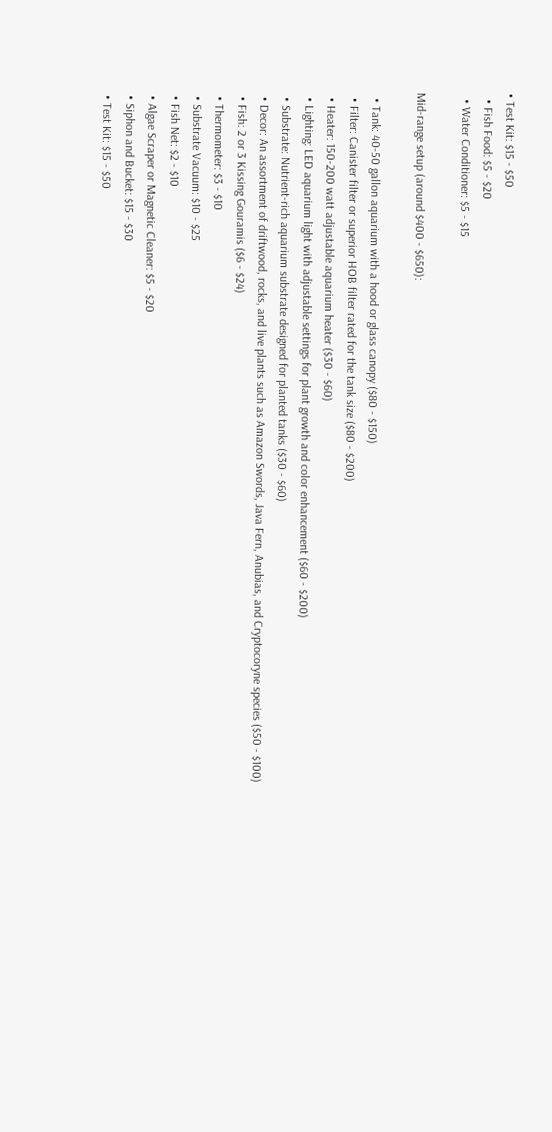• Test Kit: $15 - $50
  • Fish Food: $5 - $20
  • Water Conditioner: $5 - $15

Mid-range setup (around $400 - $650):

  • Tank: 40-50 gallon aquarium with a hood or glass canopy ($80 - $150)
  • Filter: Canister filter or superior HOB filter rated for the tank size ($80 - $200)
  • Heater: 150-200 watt adjustable aquarium heater ($30 - $60)
  • Lighting: LED aquarium light with adjustable settings for plant growth and color enhancement ($60 - $200)
  • Substrate: Nutrient-rich aquarium substrate designed for planted tanks ($30 - $60)
  • Decor: An assortment of driftwood, rocks, and live plants such as Amazon Swords, Java Fern, Anubias, and Cryptocoryne species ($50 - $100)
  • Fish: 2 or 3 Kissing Gouramis ($6 - $24)
  • Thermometer: $3 - $10
  • Substrate Vacuum: $10 - $25
  • Fish Net: $2 - $10
  • Algae Scraper or Magnetic Cleaner: $5 - $20
  • Siphon and Bucket: $15 - $30
  • Test Kit: $15 - $50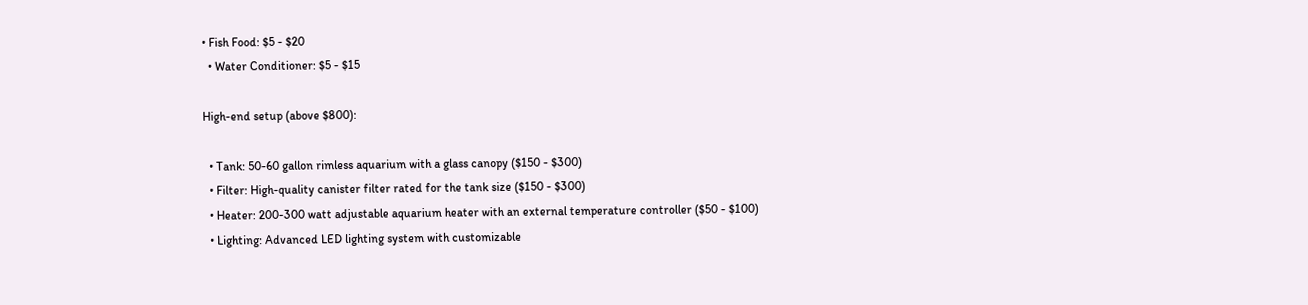• Fish Food: $5 - $20
  • Water Conditioner: $5 - $15

High-end setup (above $800):

  • Tank: 50-60 gallon rimless aquarium with a glass canopy ($150 - $300)
  • Filter: High-quality canister filter rated for the tank size ($150 - $300)
  • Heater: 200-300 watt adjustable aquarium heater with an external temperature controller ($50 - $100)
  • Lighting: Advanced LED lighting system with customizable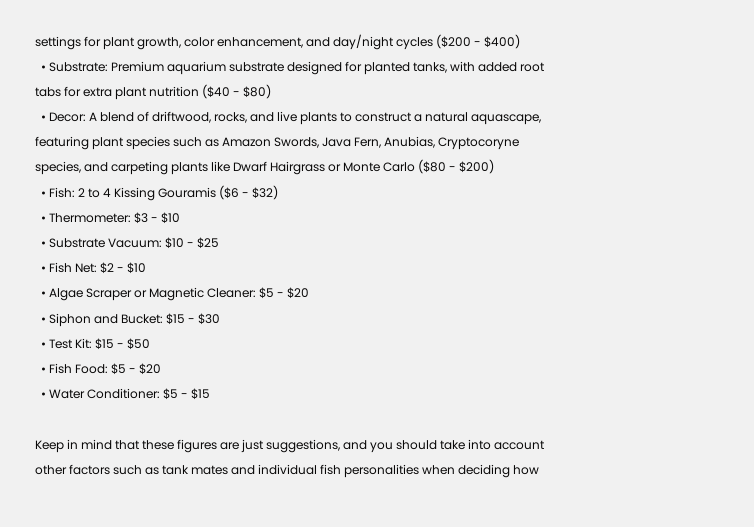settings for plant growth, color enhancement, and day/night cycles ($200 - $400)
  • Substrate: Premium aquarium substrate designed for planted tanks, with added root tabs for extra plant nutrition ($40 - $80)
  • Decor: A blend of driftwood, rocks, and live plants to construct a natural aquascape, featuring plant species such as Amazon Swords, Java Fern, Anubias, Cryptocoryne species, and carpeting plants like Dwarf Hairgrass or Monte Carlo ($80 - $200)
  • Fish: 2 to 4 Kissing Gouramis ($6 - $32)
  • Thermometer: $3 - $10
  • Substrate Vacuum: $10 - $25
  • Fish Net: $2 - $10
  • Algae Scraper or Magnetic Cleaner: $5 - $20
  • Siphon and Bucket: $15 - $30
  • Test Kit: $15 - $50
  • Fish Food: $5 - $20
  • Water Conditioner: $5 - $15

Keep in mind that these figures are just suggestions, and you should take into account other factors such as tank mates and individual fish personalities when deciding how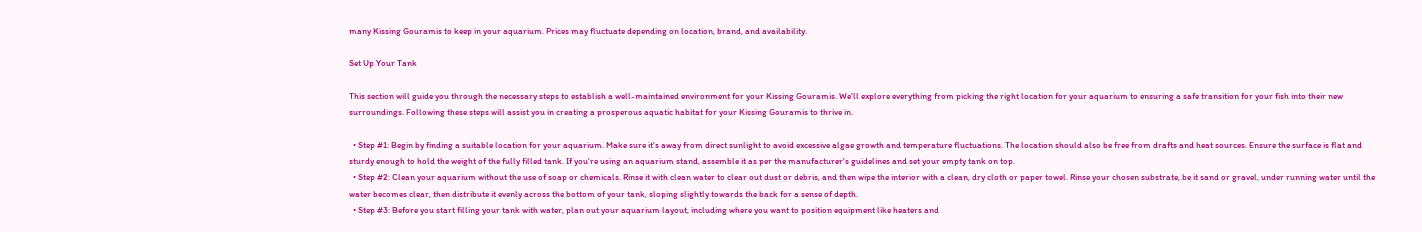many Kissing Gouramis to keep in your aquarium. Prices may fluctuate depending on location, brand, and availability.

Set Up Your Tank

This section will guide you through the necessary steps to establish a well-maintained environment for your Kissing Gouramis. We'll explore everything from picking the right location for your aquarium to ensuring a safe transition for your fish into their new surroundings. Following these steps will assist you in creating a prosperous aquatic habitat for your Kissing Gouramis to thrive in.

  • Step #1: Begin by finding a suitable location for your aquarium. Make sure it's away from direct sunlight to avoid excessive algae growth and temperature fluctuations. The location should also be free from drafts and heat sources. Ensure the surface is flat and sturdy enough to hold the weight of the fully filled tank. If you're using an aquarium stand, assemble it as per the manufacturer's guidelines and set your empty tank on top.
  • Step #2: Clean your aquarium without the use of soap or chemicals. Rinse it with clean water to clear out dust or debris, and then wipe the interior with a clean, dry cloth or paper towel. Rinse your chosen substrate, be it sand or gravel, under running water until the water becomes clear, then distribute it evenly across the bottom of your tank, sloping slightly towards the back for a sense of depth.
  • Step #3: Before you start filling your tank with water, plan out your aquarium layout, including where you want to position equipment like heaters and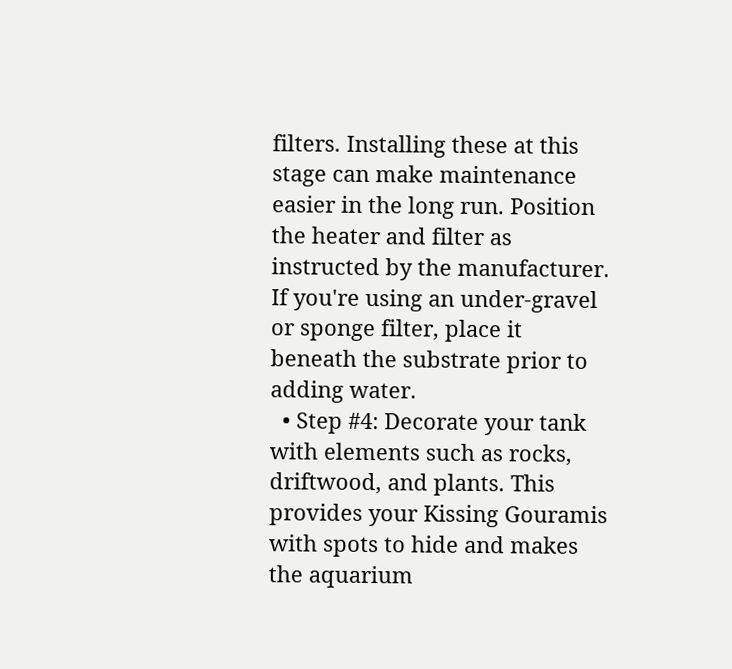filters. Installing these at this stage can make maintenance easier in the long run. Position the heater and filter as instructed by the manufacturer. If you're using an under-gravel or sponge filter, place it beneath the substrate prior to adding water.
  • Step #4: Decorate your tank with elements such as rocks, driftwood, and plants. This provides your Kissing Gouramis with spots to hide and makes the aquarium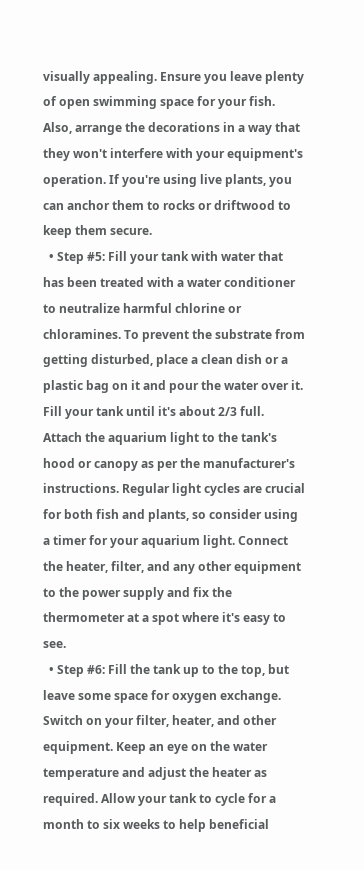visually appealing. Ensure you leave plenty of open swimming space for your fish. Also, arrange the decorations in a way that they won't interfere with your equipment's operation. If you're using live plants, you can anchor them to rocks or driftwood to keep them secure.
  • Step #5: Fill your tank with water that has been treated with a water conditioner to neutralize harmful chlorine or chloramines. To prevent the substrate from getting disturbed, place a clean dish or a plastic bag on it and pour the water over it. Fill your tank until it's about 2/3 full. Attach the aquarium light to the tank's hood or canopy as per the manufacturer's instructions. Regular light cycles are crucial for both fish and plants, so consider using a timer for your aquarium light. Connect the heater, filter, and any other equipment to the power supply and fix the thermometer at a spot where it's easy to see.
  • Step #6: Fill the tank up to the top, but leave some space for oxygen exchange. Switch on your filter, heater, and other equipment. Keep an eye on the water temperature and adjust the heater as required. Allow your tank to cycle for a month to six weeks to help beneficial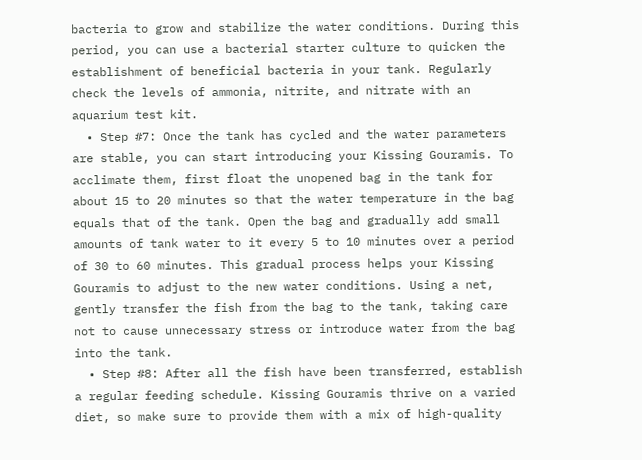bacteria to grow and stabilize the water conditions. During this period, you can use a bacterial starter culture to quicken the establishment of beneficial bacteria in your tank. Regularly check the levels of ammonia, nitrite, and nitrate with an aquarium test kit.
  • Step #7: Once the tank has cycled and the water parameters are stable, you can start introducing your Kissing Gouramis. To acclimate them, first float the unopened bag in the tank for about 15 to 20 minutes so that the water temperature in the bag equals that of the tank. Open the bag and gradually add small amounts of tank water to it every 5 to 10 minutes over a period of 30 to 60 minutes. This gradual process helps your Kissing Gouramis to adjust to the new water conditions. Using a net, gently transfer the fish from the bag to the tank, taking care not to cause unnecessary stress or introduce water from the bag into the tank.
  • Step #8: After all the fish have been transferred, establish a regular feeding schedule. Kissing Gouramis thrive on a varied diet, so make sure to provide them with a mix of high-quality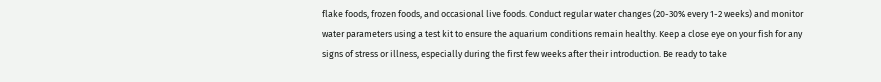flake foods, frozen foods, and occasional live foods. Conduct regular water changes (20-30% every 1-2 weeks) and monitor water parameters using a test kit to ensure the aquarium conditions remain healthy. Keep a close eye on your fish for any signs of stress or illness, especially during the first few weeks after their introduction. Be ready to take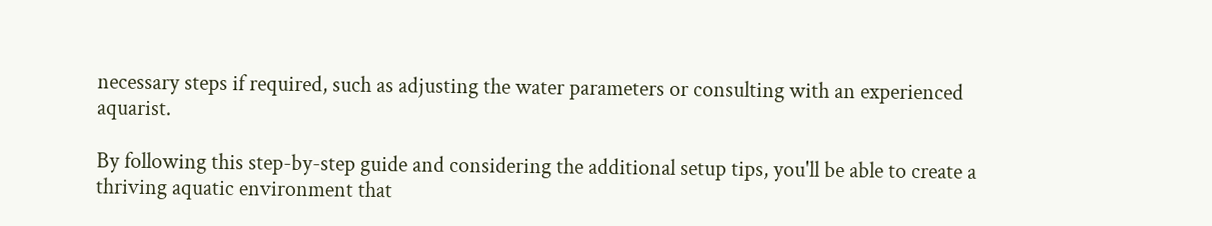necessary steps if required, such as adjusting the water parameters or consulting with an experienced aquarist.

By following this step-by-step guide and considering the additional setup tips, you'll be able to create a thriving aquatic environment that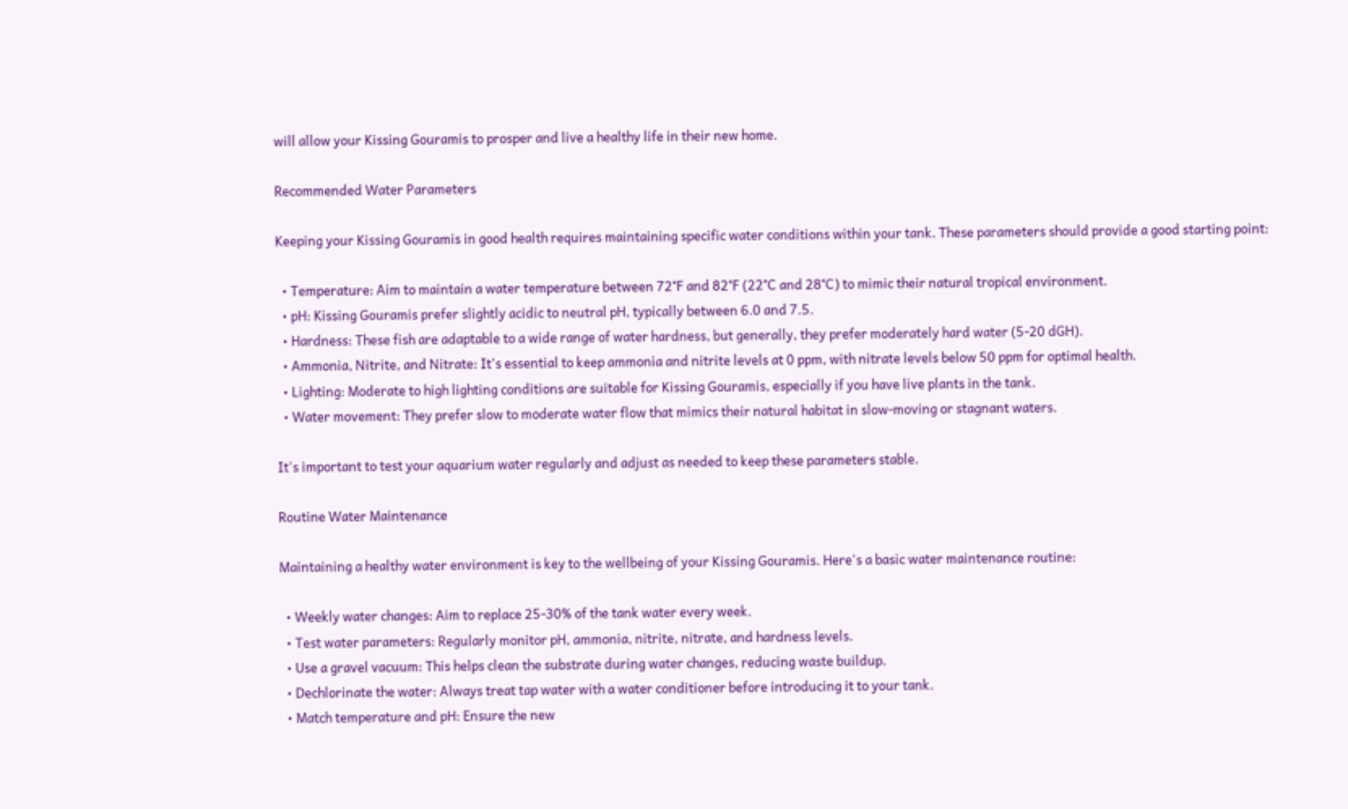will allow your Kissing Gouramis to prosper and live a healthy life in their new home.

Recommended Water Parameters

Keeping your Kissing Gouramis in good health requires maintaining specific water conditions within your tank. These parameters should provide a good starting point:

  • Temperature: Aim to maintain a water temperature between 72°F and 82°F (22°C and 28°C) to mimic their natural tropical environment.
  • pH: Kissing Gouramis prefer slightly acidic to neutral pH, typically between 6.0 and 7.5.
  • Hardness: These fish are adaptable to a wide range of water hardness, but generally, they prefer moderately hard water (5-20 dGH).
  • Ammonia, Nitrite, and Nitrate: It's essential to keep ammonia and nitrite levels at 0 ppm, with nitrate levels below 50 ppm for optimal health.
  • Lighting: Moderate to high lighting conditions are suitable for Kissing Gouramis, especially if you have live plants in the tank.
  • Water movement: They prefer slow to moderate water flow that mimics their natural habitat in slow-moving or stagnant waters.

It's important to test your aquarium water regularly and adjust as needed to keep these parameters stable.

Routine Water Maintenance

Maintaining a healthy water environment is key to the wellbeing of your Kissing Gouramis. Here's a basic water maintenance routine:

  • Weekly water changes: Aim to replace 25-30% of the tank water every week.
  • Test water parameters: Regularly monitor pH, ammonia, nitrite, nitrate, and hardness levels.
  • Use a gravel vacuum: This helps clean the substrate during water changes, reducing waste buildup.
  • Dechlorinate the water: Always treat tap water with a water conditioner before introducing it to your tank.
  • Match temperature and pH: Ensure the new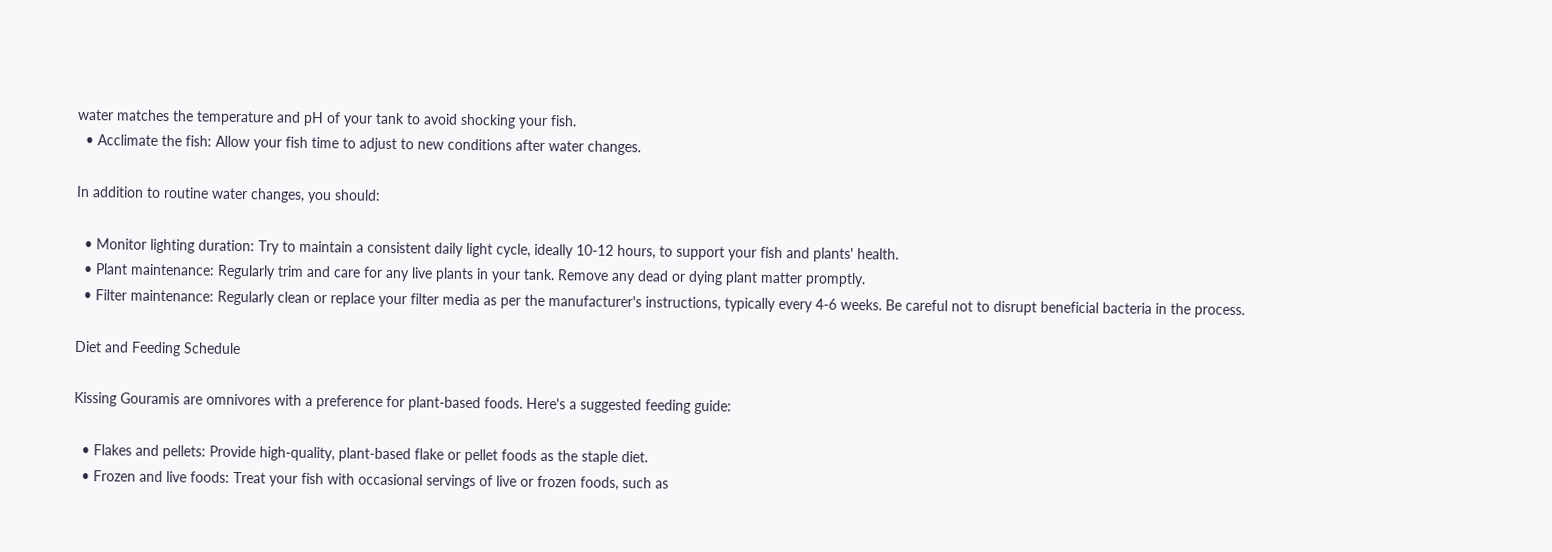water matches the temperature and pH of your tank to avoid shocking your fish.
  • Acclimate the fish: Allow your fish time to adjust to new conditions after water changes.

In addition to routine water changes, you should:

  • Monitor lighting duration: Try to maintain a consistent daily light cycle, ideally 10-12 hours, to support your fish and plants' health.
  • Plant maintenance: Regularly trim and care for any live plants in your tank. Remove any dead or dying plant matter promptly.
  • Filter maintenance: Regularly clean or replace your filter media as per the manufacturer's instructions, typically every 4-6 weeks. Be careful not to disrupt beneficial bacteria in the process.

Diet and Feeding Schedule

Kissing Gouramis are omnivores with a preference for plant-based foods. Here's a suggested feeding guide:

  • Flakes and pellets: Provide high-quality, plant-based flake or pellet foods as the staple diet.
  • Frozen and live foods: Treat your fish with occasional servings of live or frozen foods, such as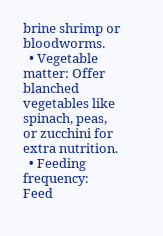brine shrimp or bloodworms.
  • Vegetable matter: Offer blanched vegetables like spinach, peas, or zucchini for extra nutrition.
  • Feeding frequency: Feed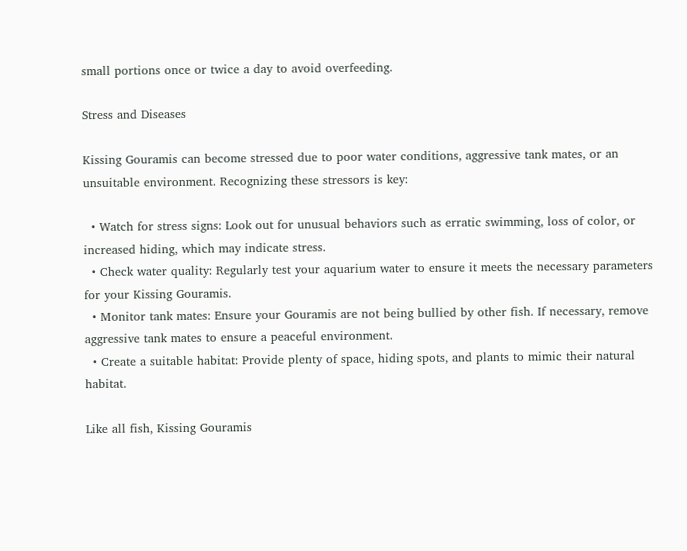small portions once or twice a day to avoid overfeeding.

Stress and Diseases

Kissing Gouramis can become stressed due to poor water conditions, aggressive tank mates, or an unsuitable environment. Recognizing these stressors is key:

  • Watch for stress signs: Look out for unusual behaviors such as erratic swimming, loss of color, or increased hiding, which may indicate stress.
  • Check water quality: Regularly test your aquarium water to ensure it meets the necessary parameters for your Kissing Gouramis.
  • Monitor tank mates: Ensure your Gouramis are not being bullied by other fish. If necessary, remove aggressive tank mates to ensure a peaceful environment.
  • Create a suitable habitat: Provide plenty of space, hiding spots, and plants to mimic their natural habitat.

Like all fish, Kissing Gouramis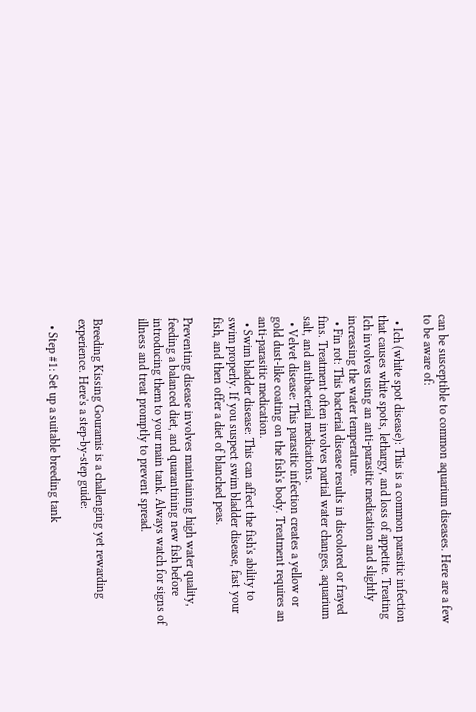can be susceptible to common aquarium diseases. Here are a few to be aware of:

  • Ich (white spot disease): This is a common parasitic infection that causes white spots, lethargy, and loss of appetite. Treating Ich involves using an anti-parasitic medication and slightly increasing the water temperature.
  • Fin rot: This bacterial disease results in discolored or frayed fins. Treatment often involves partial water changes, aquarium salt, and antibacterial medications.
  • Velvet disease: This parasitic infection creates a yellow or gold dust-like coating on the fish's body. Treatment requires an anti-parasitic medication.
  • Swim bladder disease: This can affect the fish's ability to swim properly. If you suspect swim bladder disease, fast your fish, and then offer a diet of blanched peas.

Preventing disease involves maintaining high water quality, feeding a balanced diet, and quarantining new fish before introducing them to your main tank. Always watch for signs of illness and treat promptly to prevent spread.


Breeding Kissing Gouramis is a challenging yet rewarding experience. Here's a step-by-step guide:

  • Step #1: Set up a suitable breeding tank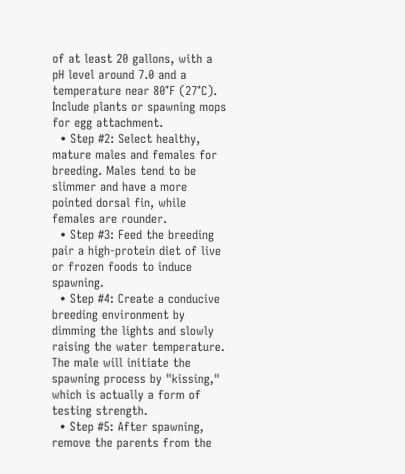of at least 20 gallons, with a pH level around 7.0 and a temperature near 80°F (27°C). Include plants or spawning mops for egg attachment.
  • Step #2: Select healthy, mature males and females for breeding. Males tend to be slimmer and have a more pointed dorsal fin, while females are rounder.
  • Step #3: Feed the breeding pair a high-protein diet of live or frozen foods to induce spawning.
  • Step #4: Create a conducive breeding environment by dimming the lights and slowly raising the water temperature. The male will initiate the spawning process by "kissing," which is actually a form of testing strength.
  • Step #5: After spawning, remove the parents from the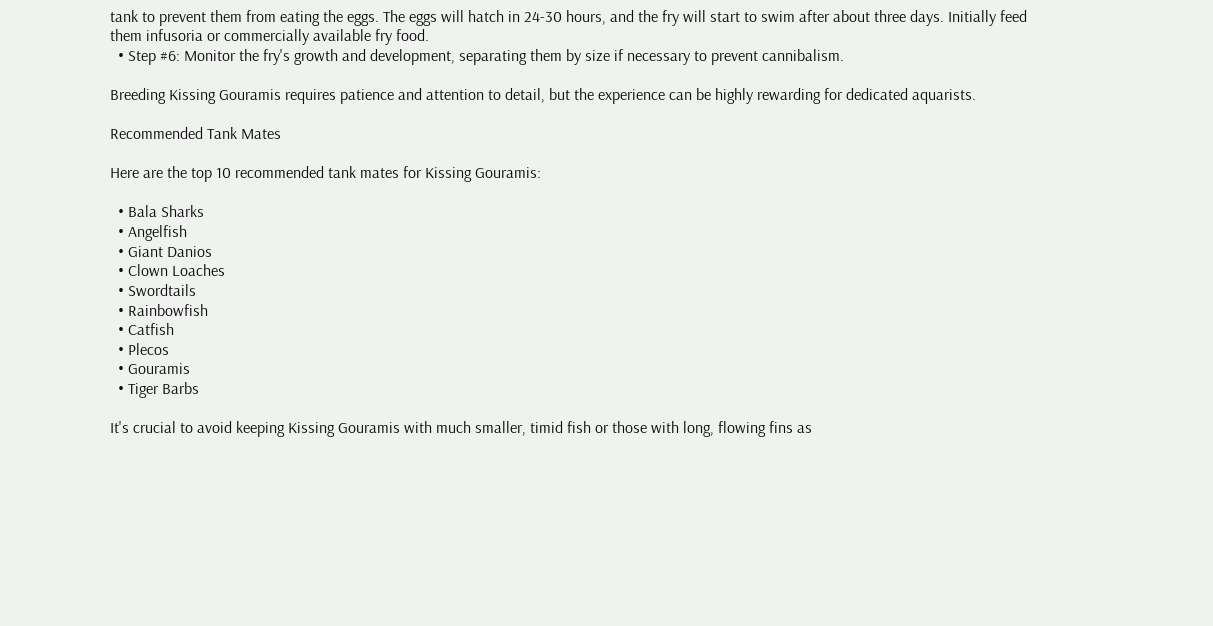tank to prevent them from eating the eggs. The eggs will hatch in 24-30 hours, and the fry will start to swim after about three days. Initially feed them infusoria or commercially available fry food.
  • Step #6: Monitor the fry's growth and development, separating them by size if necessary to prevent cannibalism.

Breeding Kissing Gouramis requires patience and attention to detail, but the experience can be highly rewarding for dedicated aquarists.

Recommended Tank Mates

Here are the top 10 recommended tank mates for Kissing Gouramis:

  • Bala Sharks
  • Angelfish
  • Giant Danios
  • Clown Loaches
  • Swordtails
  • Rainbowfish
  • Catfish
  • Plecos
  • Gouramis
  • Tiger Barbs

It's crucial to avoid keeping Kissing Gouramis with much smaller, timid fish or those with long, flowing fins as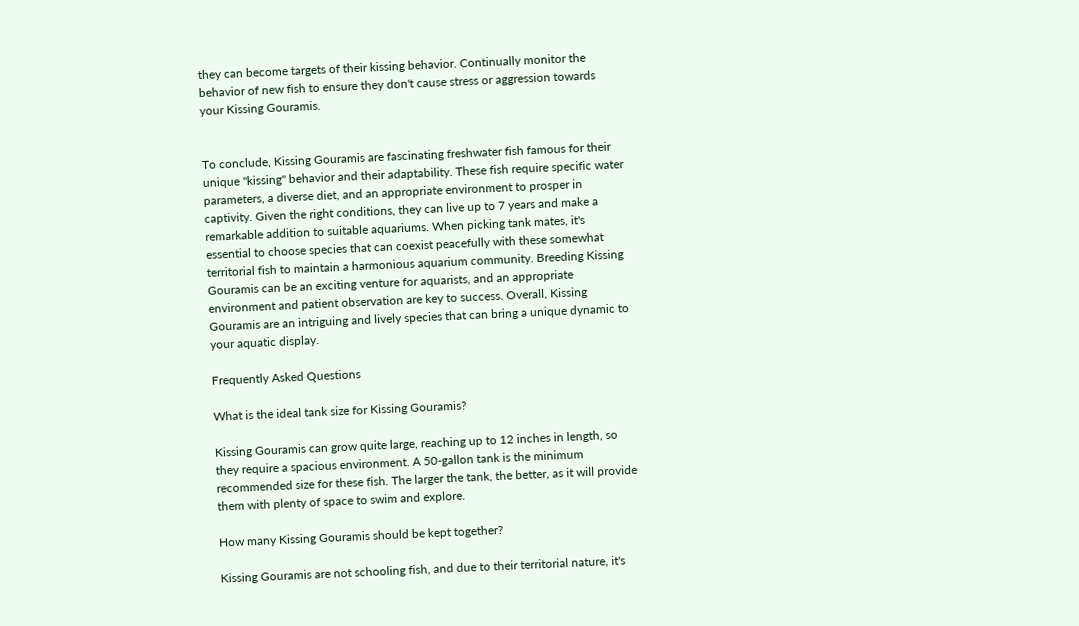they can become targets of their kissing behavior. Continually monitor the behavior of new fish to ensure they don't cause stress or aggression towards your Kissing Gouramis.


To conclude, Kissing Gouramis are fascinating freshwater fish famous for their unique "kissing" behavior and their adaptability. These fish require specific water parameters, a diverse diet, and an appropriate environment to prosper in captivity. Given the right conditions, they can live up to 7 years and make a remarkable addition to suitable aquariums. When picking tank mates, it's essential to choose species that can coexist peacefully with these somewhat territorial fish to maintain a harmonious aquarium community. Breeding Kissing Gouramis can be an exciting venture for aquarists, and an appropriate environment and patient observation are key to success. Overall, Kissing Gouramis are an intriguing and lively species that can bring a unique dynamic to your aquatic display.

Frequently Asked Questions

What is the ideal tank size for Kissing Gouramis?

Kissing Gouramis can grow quite large, reaching up to 12 inches in length, so they require a spacious environment. A 50-gallon tank is the minimum recommended size for these fish. The larger the tank, the better, as it will provide them with plenty of space to swim and explore.

How many Kissing Gouramis should be kept together?

Kissing Gouramis are not schooling fish, and due to their territorial nature, it's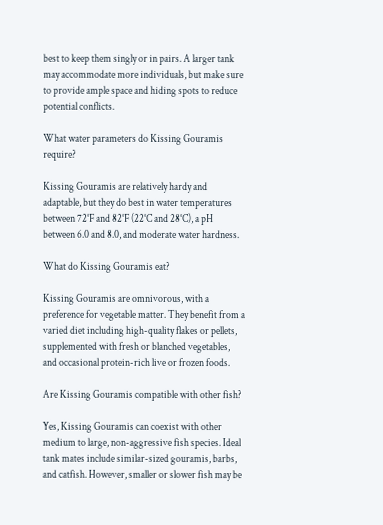best to keep them singly or in pairs. A larger tank may accommodate more individuals, but make sure to provide ample space and hiding spots to reduce potential conflicts.

What water parameters do Kissing Gouramis require?

Kissing Gouramis are relatively hardy and adaptable, but they do best in water temperatures between 72°F and 82°F (22°C and 28°C), a pH between 6.0 and 8.0, and moderate water hardness.

What do Kissing Gouramis eat?

Kissing Gouramis are omnivorous, with a preference for vegetable matter. They benefit from a varied diet including high-quality flakes or pellets, supplemented with fresh or blanched vegetables, and occasional protein-rich live or frozen foods.

Are Kissing Gouramis compatible with other fish?

Yes, Kissing Gouramis can coexist with other medium to large, non-aggressive fish species. Ideal tank mates include similar-sized gouramis, barbs, and catfish. However, smaller or slower fish may be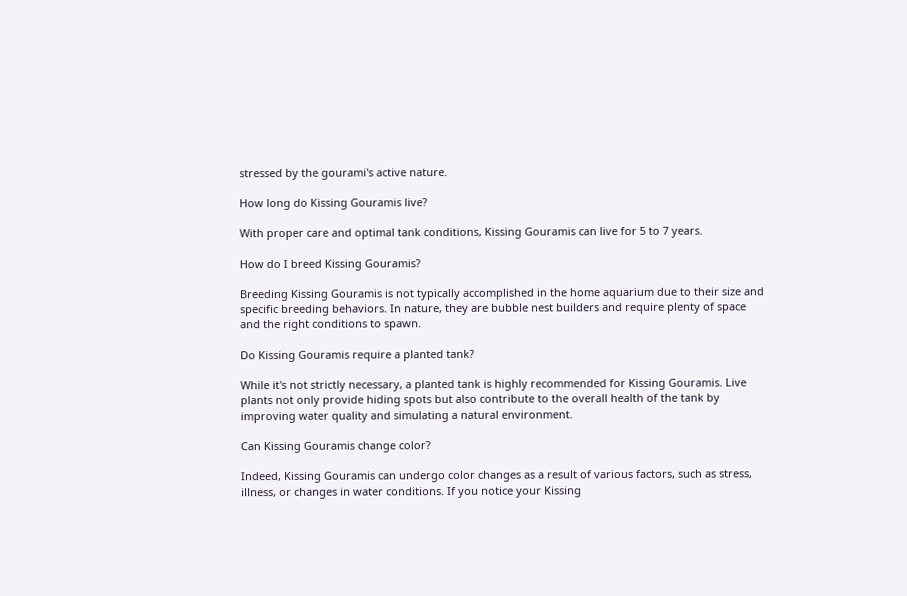stressed by the gourami's active nature.

How long do Kissing Gouramis live?

With proper care and optimal tank conditions, Kissing Gouramis can live for 5 to 7 years.

How do I breed Kissing Gouramis?

Breeding Kissing Gouramis is not typically accomplished in the home aquarium due to their size and specific breeding behaviors. In nature, they are bubble nest builders and require plenty of space and the right conditions to spawn.

Do Kissing Gouramis require a planted tank?

While it's not strictly necessary, a planted tank is highly recommended for Kissing Gouramis. Live plants not only provide hiding spots but also contribute to the overall health of the tank by improving water quality and simulating a natural environment.

Can Kissing Gouramis change color?

Indeed, Kissing Gouramis can undergo color changes as a result of various factors, such as stress, illness, or changes in water conditions. If you notice your Kissing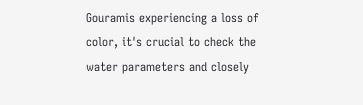Gouramis experiencing a loss of color, it's crucial to check the water parameters and closely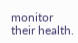monitor their health.